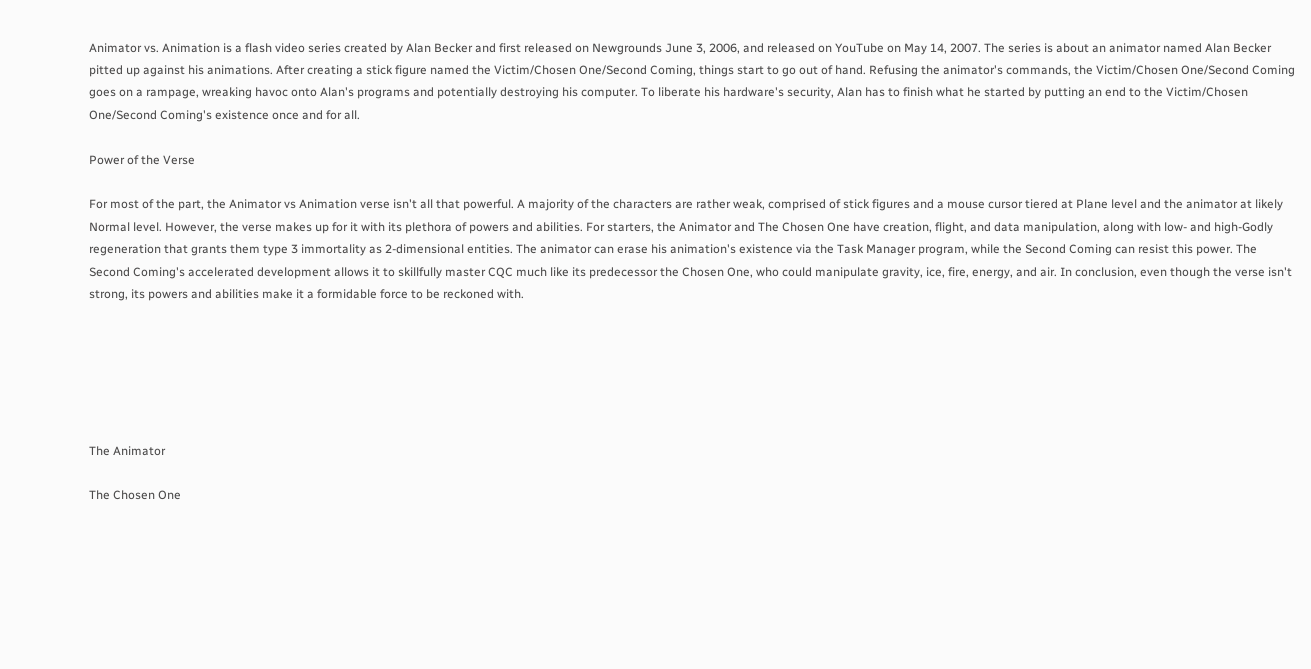Animator vs. Animation is a flash video series created by Alan Becker and first released on Newgrounds June 3, 2006, and released on YouTube on May 14, 2007. The series is about an animator named Alan Becker pitted up against his animations. After creating a stick figure named the Victim/Chosen One/Second Coming, things start to go out of hand. Refusing the animator's commands, the Victim/Chosen One/Second Coming goes on a rampage, wreaking havoc onto Alan's programs and potentially destroying his computer. To liberate his hardware's security, Alan has to finish what he started by putting an end to the Victim/Chosen One/Second Coming's existence once and for all.

Power of the Verse

For most of the part, the Animator vs Animation verse isn't all that powerful. A majority of the characters are rather weak, comprised of stick figures and a mouse cursor tiered at Plane level and the animator at likely Normal level. However, the verse makes up for it with its plethora of powers and abilities. For starters, the Animator and The Chosen One have creation, flight, and data manipulation, along with low- and high-Godly regeneration that grants them type 3 immortality as 2-dimensional entities. The animator can erase his animation's existence via the Task Manager program, while the Second Coming can resist this power. The Second Coming's accelerated development allows it to skillfully master CQC much like its predecessor the Chosen One, who could manipulate gravity, ice, fire, energy, and air. In conclusion, even though the verse isn't strong, its powers and abilities make it a formidable force to be reckoned with.






The Animator

The Chosen One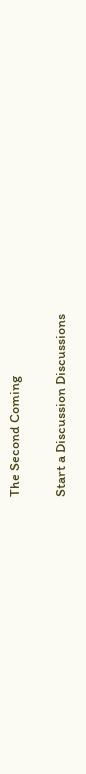The Second Coming


Start a Discussion Discussions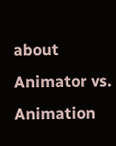about Animator vs. Animation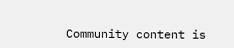Community content is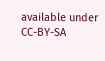available under CC-BY-SA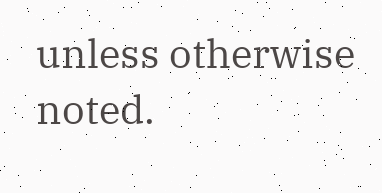unless otherwise noted.